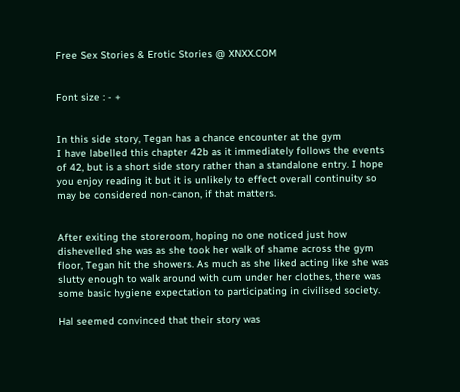Free Sex Stories & Erotic Stories @ XNXX.COM


Font size : - +


In this side story, Tegan has a chance encounter at the gym
I have labelled this chapter 42b as it immediately follows the events of 42, but is a short side story rather than a standalone entry. I hope you enjoy reading it but it is unlikely to effect overall continuity so may be considered non-canon, if that matters.


After exiting the storeroom, hoping no one noticed just how dishevelled she was as she took her walk of shame across the gym floor, Tegan hit the showers. As much as she liked acting like she was slutty enough to walk around with cum under her clothes, there was some basic hygiene expectation to participating in civilised society.

Hal seemed convinced that their story was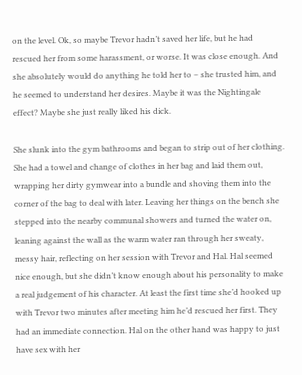on the level. Ok, so maybe Trevor hadn’t saved her life, but he had rescued her from some harassment, or worse. It was close enough. And she absolutely would do anything he told her to – she trusted him, and he seemed to understand her desires. Maybe it was the Nightingale effect? Maybe she just really liked his dick.

She slunk into the gym bathrooms and began to strip out of her clothing. She had a towel and change of clothes in her bag and laid them out, wrapping her dirty gymwear into a bundle and shoving them into the corner of the bag to deal with later. Leaving her things on the bench she stepped into the nearby communal showers and turned the water on, leaning against the wall as the warm water ran through her sweaty, messy hair, reflecting on her session with Trevor and Hal. Hal seemed nice enough, but she didn’t know enough about his personality to make a real judgement of his character. At least the first time she’d hooked up with Trevor two minutes after meeting him he’d rescued her first. They had an immediate connection. Hal on the other hand was happy to just have sex with her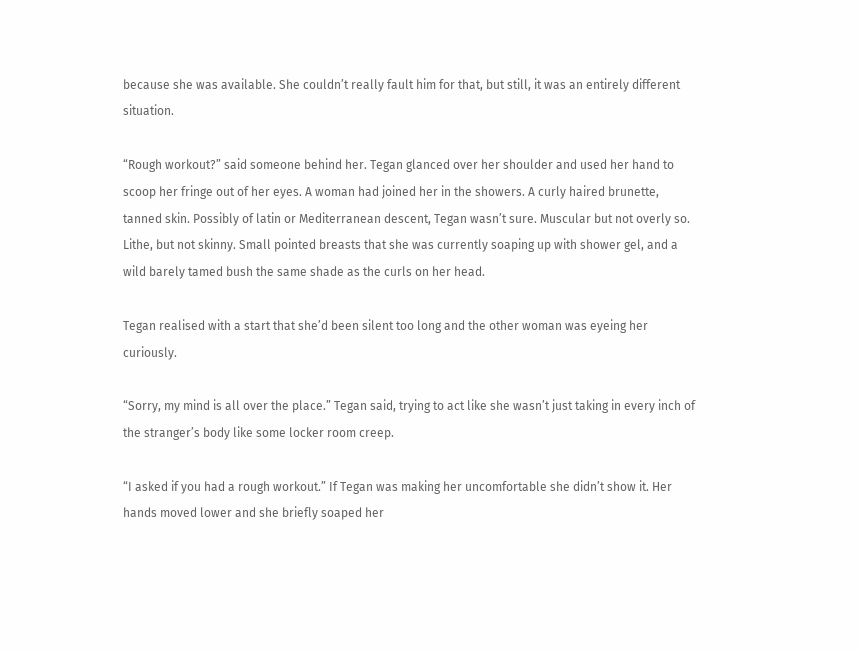because she was available. She couldn’t really fault him for that, but still, it was an entirely different situation.

“Rough workout?” said someone behind her. Tegan glanced over her shoulder and used her hand to scoop her fringe out of her eyes. A woman had joined her in the showers. A curly haired brunette, tanned skin. Possibly of latin or Mediterranean descent, Tegan wasn’t sure. Muscular but not overly so. Lithe, but not skinny. Small pointed breasts that she was currently soaping up with shower gel, and a wild barely tamed bush the same shade as the curls on her head.

Tegan realised with a start that she’d been silent too long and the other woman was eyeing her curiously.

“Sorry, my mind is all over the place.” Tegan said, trying to act like she wasn’t just taking in every inch of the stranger’s body like some locker room creep.

“I asked if you had a rough workout.” If Tegan was making her uncomfortable she didn’t show it. Her hands moved lower and she briefly soaped her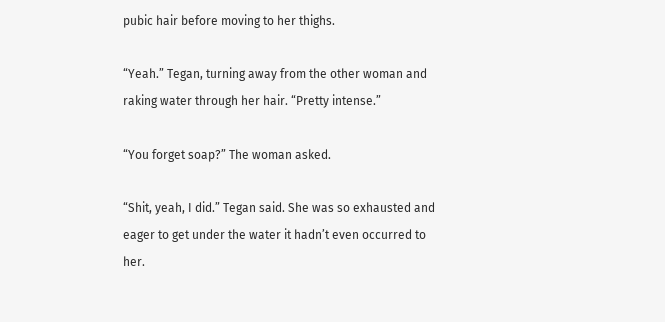pubic hair before moving to her thighs.

“Yeah.” Tegan, turning away from the other woman and raking water through her hair. “Pretty intense.”

“You forget soap?” The woman asked.

“Shit, yeah, I did.” Tegan said. She was so exhausted and eager to get under the water it hadn’t even occurred to her.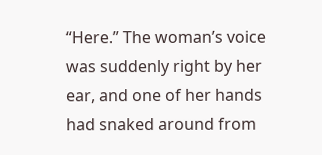“Here.” The woman’s voice was suddenly right by her ear, and one of her hands had snaked around from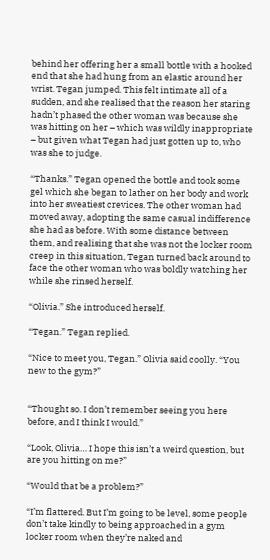behind her offering her a small bottle with a hooked end that she had hung from an elastic around her wrist. Tegan jumped. This felt intimate all of a sudden, and she realised that the reason her staring hadn’t phased the other woman was because she was hitting on her – which was wildly inappropriate – but given what Tegan had just gotten up to, who was she to judge.

“Thanks.” Tegan opened the bottle and took some gel which she began to lather on her body and work into her sweatiest crevices. The other woman had moved away, adopting the same casual indifference she had as before. With some distance between them, and realising that she was not the locker room creep in this situation, Tegan turned back around to face the other woman who was boldly watching her while she rinsed herself.

“Olivia.” She introduced herself.

“Tegan.” Tegan replied.

“Nice to meet you, Tegan.” Olivia said coolly. “You new to the gym?”


“Thought so. I don’t remember seeing you here before, and I think I would.”

“Look, Olivia… I hope this isn’t a weird question, but are you hitting on me?”

“Would that be a problem?”

“I’m flattered. But I’m going to be level, some people don’t take kindly to being approached in a gym locker room when they’re naked and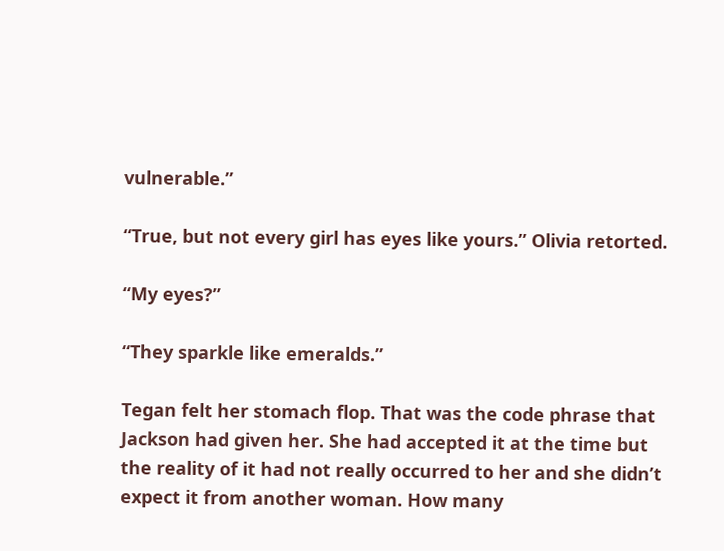vulnerable.”

“True, but not every girl has eyes like yours.” Olivia retorted.

“My eyes?”

“They sparkle like emeralds.”

Tegan felt her stomach flop. That was the code phrase that Jackson had given her. She had accepted it at the time but the reality of it had not really occurred to her and she didn’t expect it from another woman. How many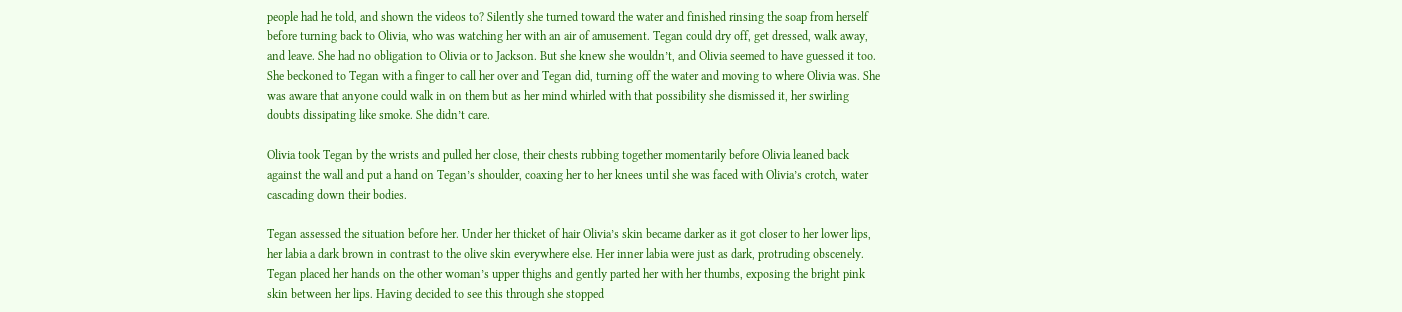people had he told, and shown the videos to? Silently she turned toward the water and finished rinsing the soap from herself before turning back to Olivia, who was watching her with an air of amusement. Tegan could dry off, get dressed, walk away, and leave. She had no obligation to Olivia or to Jackson. But she knew she wouldn’t, and Olivia seemed to have guessed it too. She beckoned to Tegan with a finger to call her over and Tegan did, turning off the water and moving to where Olivia was. She was aware that anyone could walk in on them but as her mind whirled with that possibility she dismissed it, her swirling doubts dissipating like smoke. She didn’t care.

Olivia took Tegan by the wrists and pulled her close, their chests rubbing together momentarily before Olivia leaned back against the wall and put a hand on Tegan’s shoulder, coaxing her to her knees until she was faced with Olivia’s crotch, water cascading down their bodies.

Tegan assessed the situation before her. Under her thicket of hair Olivia’s skin became darker as it got closer to her lower lips, her labia a dark brown in contrast to the olive skin everywhere else. Her inner labia were just as dark, protruding obscenely. Tegan placed her hands on the other woman’s upper thighs and gently parted her with her thumbs, exposing the bright pink skin between her lips. Having decided to see this through she stopped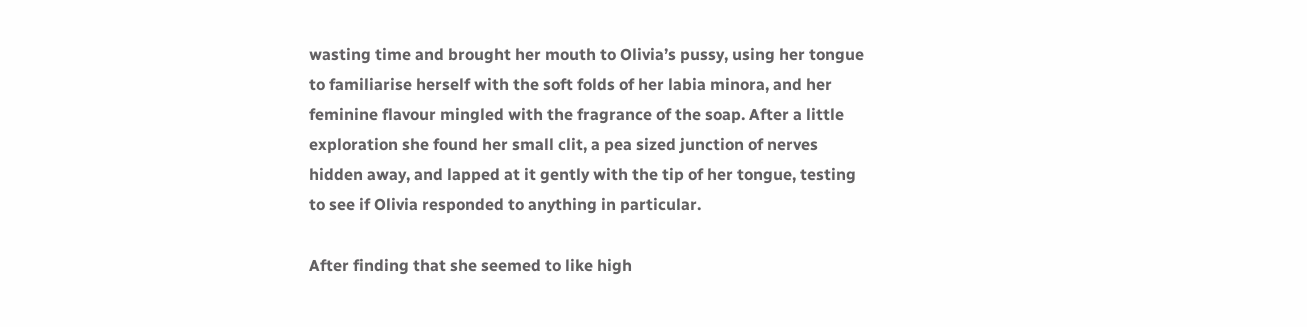wasting time and brought her mouth to Olivia’s pussy, using her tongue to familiarise herself with the soft folds of her labia minora, and her feminine flavour mingled with the fragrance of the soap. After a little exploration she found her small clit, a pea sized junction of nerves hidden away, and lapped at it gently with the tip of her tongue, testing to see if Olivia responded to anything in particular.

After finding that she seemed to like high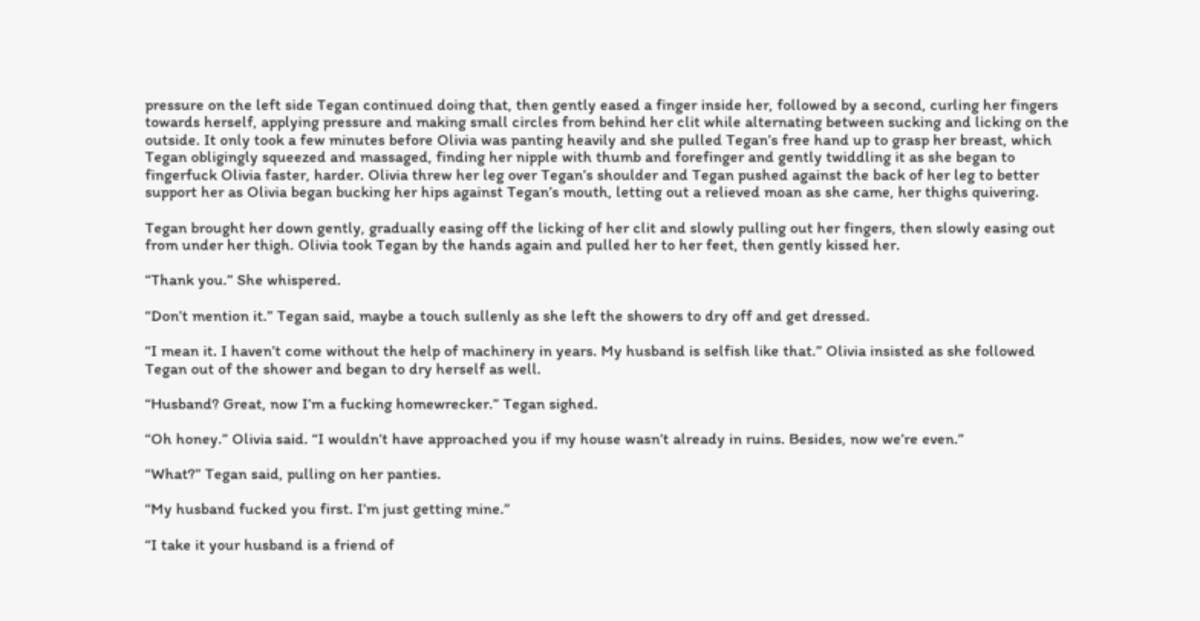pressure on the left side Tegan continued doing that, then gently eased a finger inside her, followed by a second, curling her fingers towards herself, applying pressure and making small circles from behind her clit while alternating between sucking and licking on the outside. It only took a few minutes before Olivia was panting heavily and she pulled Tegan’s free hand up to grasp her breast, which Tegan obligingly squeezed and massaged, finding her nipple with thumb and forefinger and gently twiddling it as she began to fingerfuck Olivia faster, harder. Olivia threw her leg over Tegan’s shoulder and Tegan pushed against the back of her leg to better support her as Olivia began bucking her hips against Tegan’s mouth, letting out a relieved moan as she came, her thighs quivering.

Tegan brought her down gently, gradually easing off the licking of her clit and slowly pulling out her fingers, then slowly easing out from under her thigh. Olivia took Tegan by the hands again and pulled her to her feet, then gently kissed her.

“Thank you.” She whispered.

“Don’t mention it.” Tegan said, maybe a touch sullenly as she left the showers to dry off and get dressed.

“I mean it. I haven’t come without the help of machinery in years. My husband is selfish like that.” Olivia insisted as she followed Tegan out of the shower and began to dry herself as well.

“Husband? Great, now I’m a fucking homewrecker.” Tegan sighed.

“Oh honey.” Olivia said. “I wouldn’t have approached you if my house wasn’t already in ruins. Besides, now we’re even.”

“What?” Tegan said, pulling on her panties.

“My husband fucked you first. I’m just getting mine.”

“I take it your husband is a friend of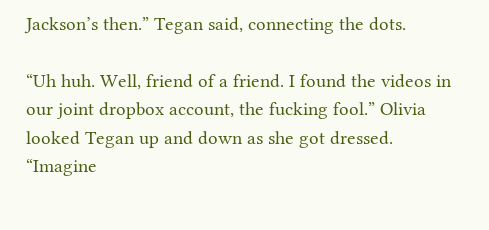Jackson’s then.” Tegan said, connecting the dots.

“Uh huh. Well, friend of a friend. I found the videos in our joint dropbox account, the fucking fool.” Olivia looked Tegan up and down as she got dressed. “Imagine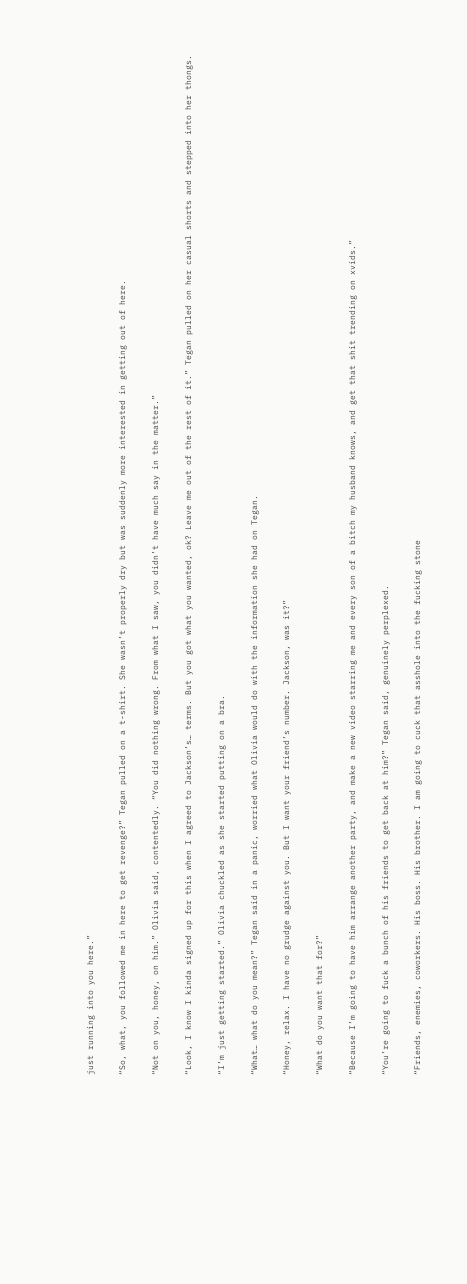just running into you here.”

“So, what, you followed me in here to get revenge?” Tegan pulled on a t-shirt. She wasn’t properly dry but was suddenly more interested in getting out of here.

“Not on you, honey, on him.” Olivia said, contentedly. “You did nothing wrong. From what I saw, you didn’t have much say in the matter.”

“Look, I know I kinda signed up for this when I agreed to Jackson’s… terms. But you got what you wanted, ok? Leave me out of the rest of it.” Tegan pulled on her casual shorts and stepped into her thongs.

“I’m just getting started.” Olivia chuckled as she started putting on a bra.

“What… what do you mean?” Tegan said in a panic, worried what Olivia would do with the information she had on Tegan.

“Honey, relax. I have no grudge against you. But I want your friend’s number. Jackson, was it?”

“What do you want that for?”

“Because I’m going to have him arrange another party, and make a new video starring me and every son of a bitch my husband knows, and get that shit trending on xvids.”

“You’re going to fuck a bunch of his friends to get back at him?” Tegan said, genuinely perplexed.

“Friends, enemies, coworkers. His boss. His brother. I am going to cuck that asshole into the fucking stone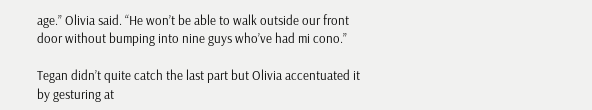age.” Olivia said. “He won’t be able to walk outside our front door without bumping into nine guys who’ve had mi cono.”

Tegan didn’t quite catch the last part but Olivia accentuated it by gesturing at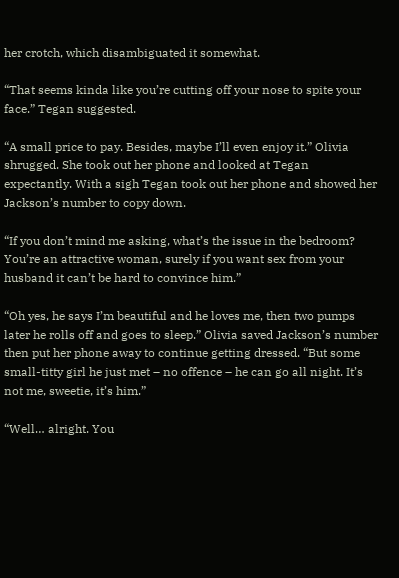her crotch, which disambiguated it somewhat.

“That seems kinda like you’re cutting off your nose to spite your face.” Tegan suggested.

“A small price to pay. Besides, maybe I’ll even enjoy it.” Olivia shrugged. She took out her phone and looked at Tegan expectantly. With a sigh Tegan took out her phone and showed her Jackson’s number to copy down.

“If you don’t mind me asking, what’s the issue in the bedroom? You’re an attractive woman, surely if you want sex from your husband it can’t be hard to convince him.”

“Oh yes, he says I’m beautiful and he loves me, then two pumps later he rolls off and goes to sleep.” Olivia saved Jackson’s number then put her phone away to continue getting dressed. “But some small-titty girl he just met – no offence – he can go all night. It’s not me, sweetie, it’s him.”

“Well… alright. You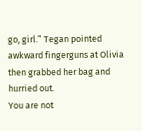go, girl.” Tegan pointed awkward fingerguns at Olivia then grabbed her bag and hurried out.
You are not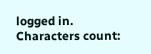logged in.
Characters count: